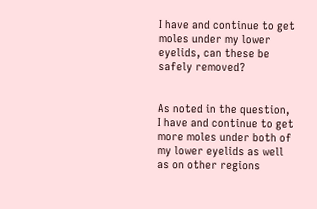I have and continue to get moles under my lower eyelids, can these be safely removed?


As noted in the question, I have and continue to get more moles under both of my lower eyelids as well as on other regions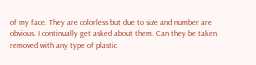of my face. They are colorless but due to size and number are obvious. I continually get asked about them. Can they be taken removed with any type of plastic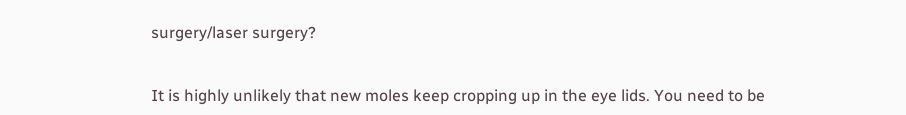surgery/laser surgery?


It is highly unlikely that new moles keep cropping up in the eye lids. You need to be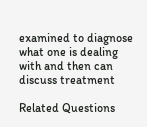examined to diagnose what one is dealing with and then can discuss treatment

Related Questions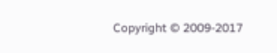Copyright © 2009-2017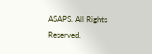ASAPS. All Rights Reserved.